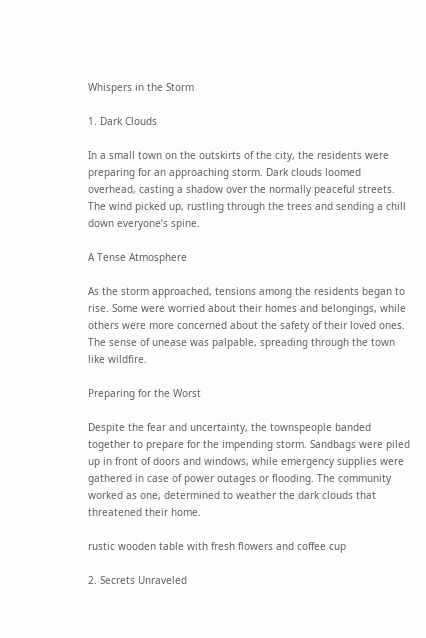Whispers in the Storm

1. Dark Clouds

In a small town on the outskirts of the city, the residents were preparing for an approaching storm. Dark clouds loomed overhead, casting a shadow over the normally peaceful streets. The wind picked up, rustling through the trees and sending a chill down everyone’s spine.

A Tense Atmosphere

As the storm approached, tensions among the residents began to rise. Some were worried about their homes and belongings, while others were more concerned about the safety of their loved ones. The sense of unease was palpable, spreading through the town like wildfire.

Preparing for the Worst

Despite the fear and uncertainty, the townspeople banded together to prepare for the impending storm. Sandbags were piled up in front of doors and windows, while emergency supplies were gathered in case of power outages or flooding. The community worked as one, determined to weather the dark clouds that threatened their home.

rustic wooden table with fresh flowers and coffee cup

2. Secrets Unraveled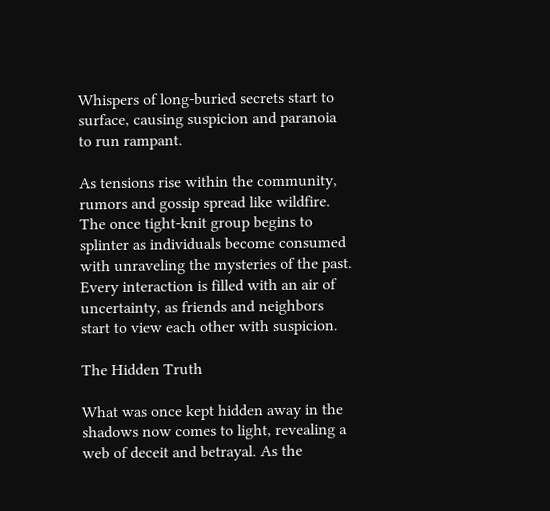Whispers of long-buried secrets start to surface, causing suspicion and paranoia to run rampant.

As tensions rise within the community, rumors and gossip spread like wildfire. The once tight-knit group begins to splinter as individuals become consumed with unraveling the mysteries of the past. Every interaction is filled with an air of uncertainty, as friends and neighbors start to view each other with suspicion.

The Hidden Truth

What was once kept hidden away in the shadows now comes to light, revealing a web of deceit and betrayal. As the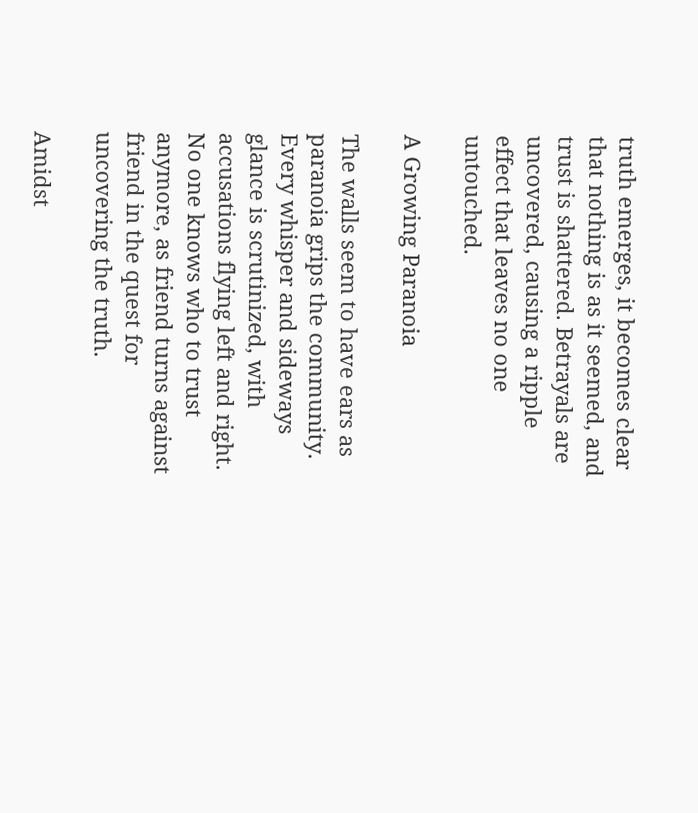truth emerges, it becomes clear that nothing is as it seemed, and trust is shattered. Betrayals are uncovered, causing a ripple effect that leaves no one untouched.

A Growing Paranoia

The walls seem to have ears as paranoia grips the community. Every whisper and sideways glance is scrutinized, with accusations flying left and right. No one knows who to trust anymore, as friend turns against friend in the quest for uncovering the truth.

Amidst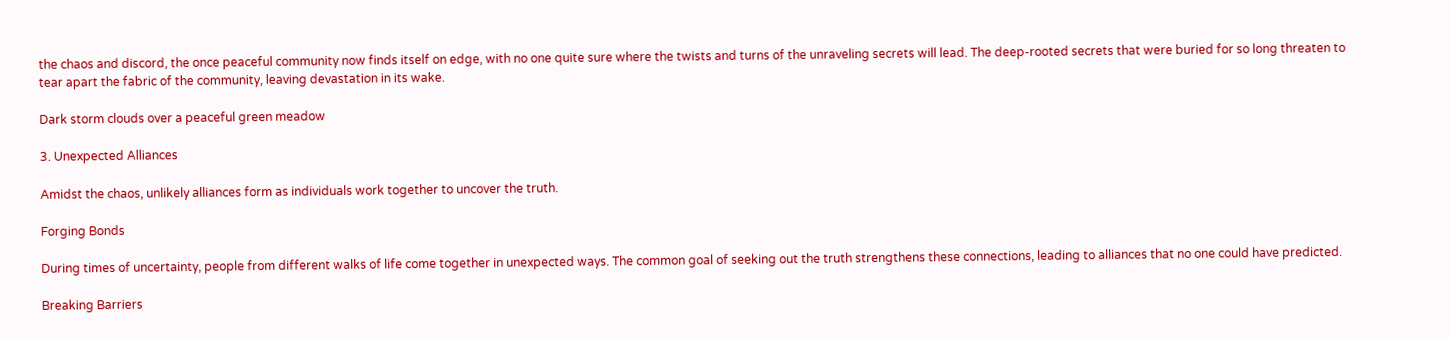the chaos and discord, the once peaceful community now finds itself on edge, with no one quite sure where the twists and turns of the unraveling secrets will lead. The deep-rooted secrets that were buried for so long threaten to tear apart the fabric of the community, leaving devastation in its wake.

Dark storm clouds over a peaceful green meadow

3. Unexpected Alliances

Amidst the chaos, unlikely alliances form as individuals work together to uncover the truth.

Forging Bonds

During times of uncertainty, people from different walks of life come together in unexpected ways. The common goal of seeking out the truth strengthens these connections, leading to alliances that no one could have predicted.

Breaking Barriers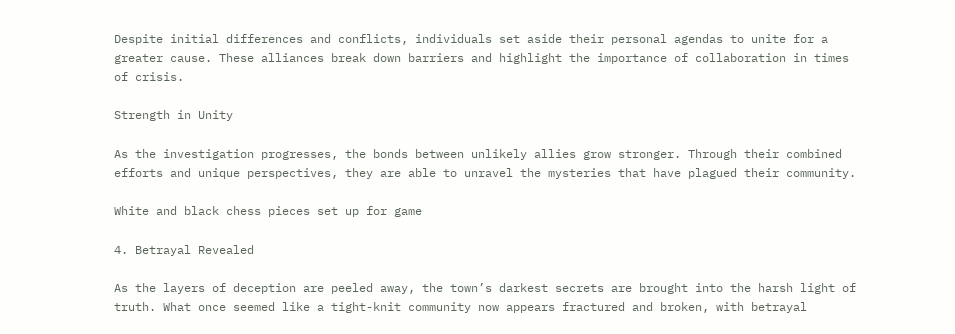Despite initial differences and conflicts, individuals set aside their personal agendas to unite for a greater cause. These alliances break down barriers and highlight the importance of collaboration in times of crisis.

Strength in Unity

As the investigation progresses, the bonds between unlikely allies grow stronger. Through their combined efforts and unique perspectives, they are able to unravel the mysteries that have plagued their community.

White and black chess pieces set up for game

4. Betrayal Revealed

As the layers of deception are peeled away, the town’s darkest secrets are brought into the harsh light of truth. What once seemed like a tight-knit community now appears fractured and broken, with betrayal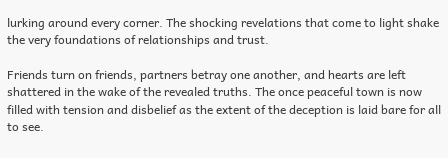lurking around every corner. The shocking revelations that come to light shake the very foundations of relationships and trust.

Friends turn on friends, partners betray one another, and hearts are left shattered in the wake of the revealed truths. The once peaceful town is now filled with tension and disbelief as the extent of the deception is laid bare for all to see.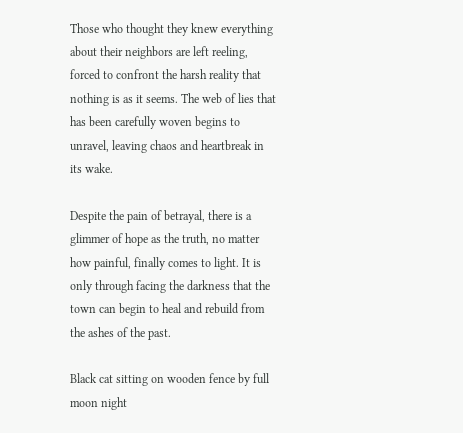Those who thought they knew everything about their neighbors are left reeling, forced to confront the harsh reality that nothing is as it seems. The web of lies that has been carefully woven begins to unravel, leaving chaos and heartbreak in its wake.

Despite the pain of betrayal, there is a glimmer of hope as the truth, no matter how painful, finally comes to light. It is only through facing the darkness that the town can begin to heal and rebuild from the ashes of the past.

Black cat sitting on wooden fence by full moon night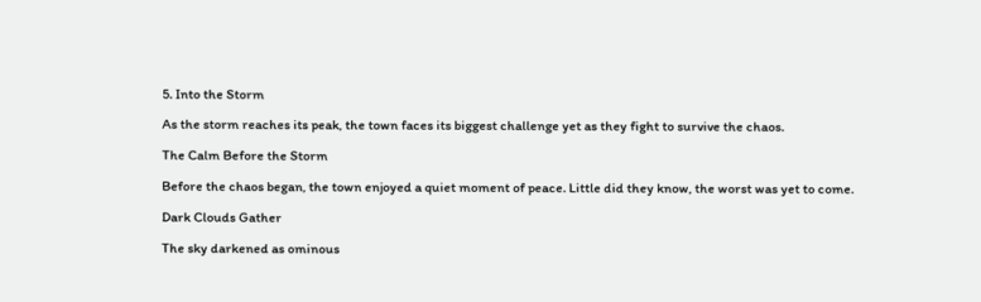5. Into the Storm

As the storm reaches its peak, the town faces its biggest challenge yet as they fight to survive the chaos.

The Calm Before the Storm

Before the chaos began, the town enjoyed a quiet moment of peace. Little did they know, the worst was yet to come.

Dark Clouds Gather

The sky darkened as ominous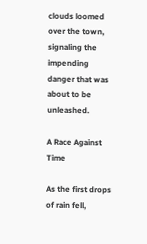clouds loomed over the town, signaling the impending danger that was about to be unleashed.

A Race Against Time

As the first drops of rain fell,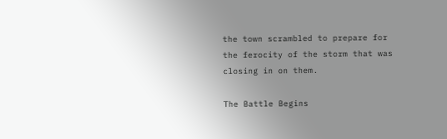the town scrambled to prepare for the ferocity of the storm that was closing in on them.

The Battle Begins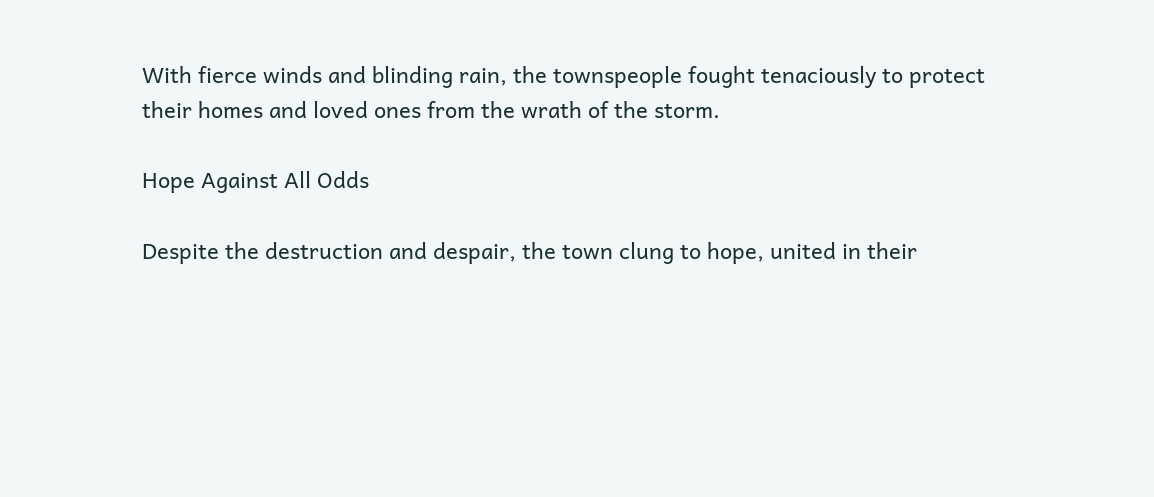With fierce winds and blinding rain, the townspeople fought tenaciously to protect their homes and loved ones from the wrath of the storm.

Hope Against All Odds

Despite the destruction and despair, the town clung to hope, united in their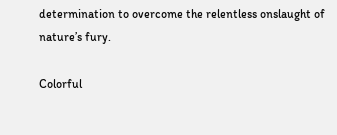determination to overcome the relentless onslaught of nature’s fury.

Colorful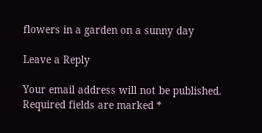flowers in a garden on a sunny day

Leave a Reply

Your email address will not be published. Required fields are marked *